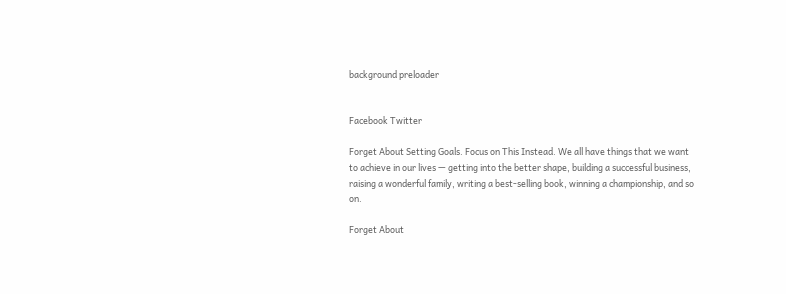background preloader


Facebook Twitter

Forget About Setting Goals. Focus on This Instead. We all have things that we want to achieve in our lives — getting into the better shape, building a successful business, raising a wonderful family, writing a best-selling book, winning a championship, and so on.

Forget About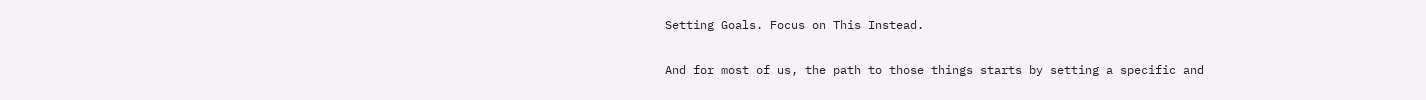Setting Goals. Focus on This Instead.

And for most of us, the path to those things starts by setting a specific and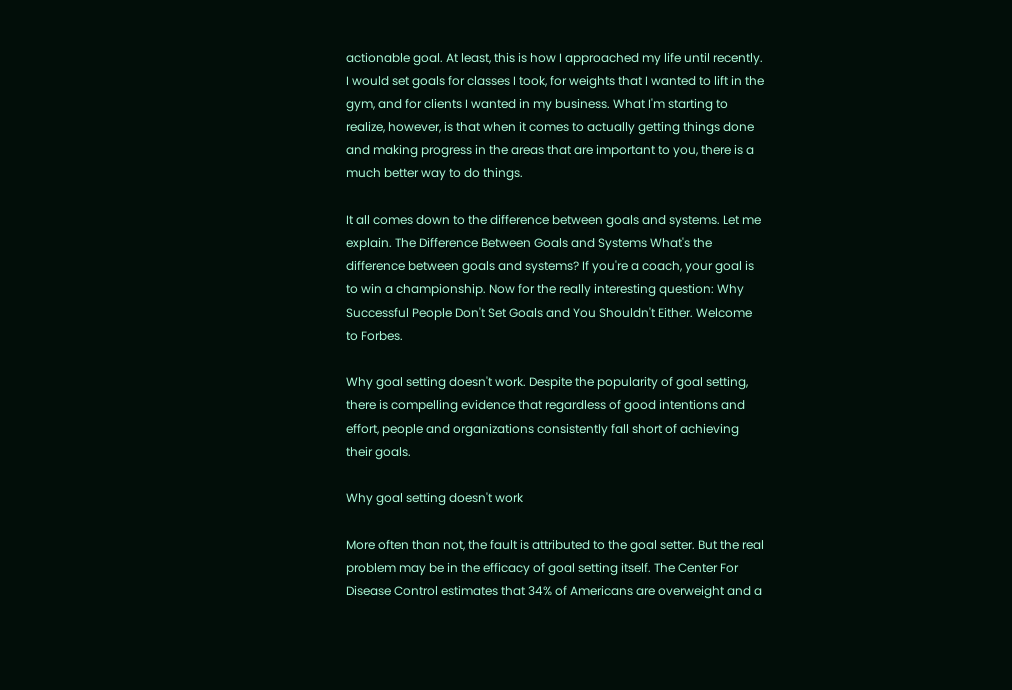actionable goal. At least, this is how I approached my life until recently. I would set goals for classes I took, for weights that I wanted to lift in the gym, and for clients I wanted in my business. What I'm starting to realize, however, is that when it comes to actually getting things done and making progress in the areas that are important to you, there is a much better way to do things.

It all comes down to the difference between goals and systems. Let me explain. The Difference Between Goals and Systems What's the difference between goals and systems? If you're a coach, your goal is to win a championship. Now for the really interesting question: Why Successful People Don't Set Goals and You Shouldn't Either. Welcome to Forbes.

Why goal setting doesn't work. Despite the popularity of goal setting, there is compelling evidence that regardless of good intentions and effort, people and organizations consistently fall short of achieving their goals.

Why goal setting doesn't work

More often than not, the fault is attributed to the goal setter. But the real problem may be in the efficacy of goal setting itself. The Center For Disease Control estimates that 34% of Americans are overweight and a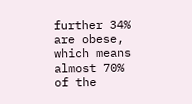further 34% are obese, which means almost 70% of the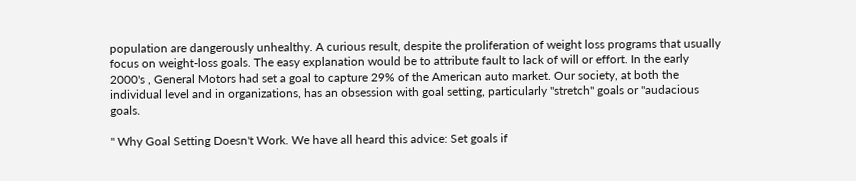population are dangerously unhealthy. A curious result, despite the proliferation of weight loss programs that usually focus on weight-loss goals. The easy explanation would be to attribute fault to lack of will or effort. In the early 2000's , General Motors had set a goal to capture 29% of the American auto market. Our society, at both the individual level and in organizations, has an obsession with goal setting, particularly "stretch" goals or "audacious goals.

" Why Goal Setting Doesn't Work. We have all heard this advice: Set goals if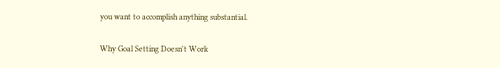you want to accomplish anything substantial.

Why Goal Setting Doesn't Work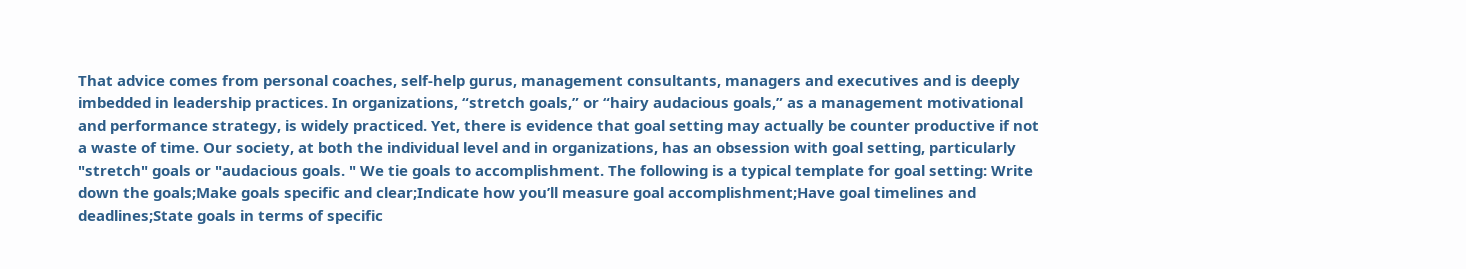That advice comes from personal coaches, self-help gurus, management consultants, managers and executives and is deeply imbedded in leadership practices. In organizations, “stretch goals,” or “hairy audacious goals,” as a management motivational and performance strategy, is widely practiced. Yet, there is evidence that goal setting may actually be counter productive if not a waste of time. Our society, at both the individual level and in organizations, has an obsession with goal setting, particularly "stretch" goals or "audacious goals. " We tie goals to accomplishment. The following is a typical template for goal setting: Write down the goals;Make goals specific and clear;Indicate how you’ll measure goal accomplishment;Have goal timelines and deadlines;State goals in terms of specific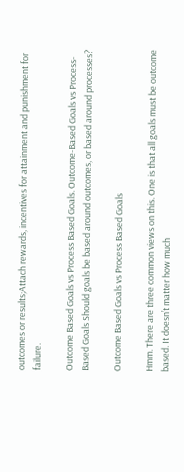outcomes or results;Attach rewards, incentives for attainment and punishment for failure.

Outcome Based Goals vs Process Based Goals. Outcome-Based Goals vs Process-Based Goals Should goals be based around outcomes, or based around processes?

Outcome Based Goals vs Process Based Goals

Hmm. There are three common views on this. One is that all goals must be outcome based. It doesn’t matter how much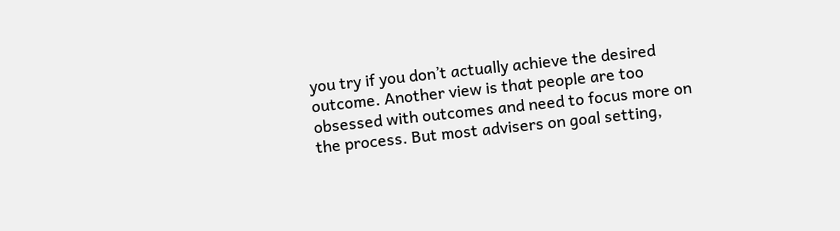you try if you don’t actually achieve the desired outcome. Another view is that people are too obsessed with outcomes and need to focus more on the process. But most advisers on goal setting,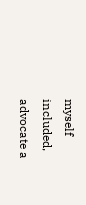myself included, advocate a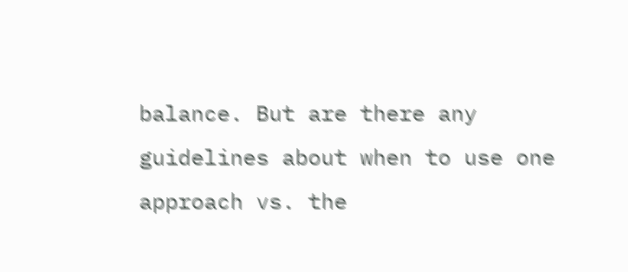balance. But are there any guidelines about when to use one approach vs. the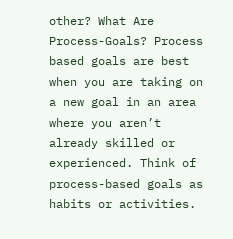other? What Are Process-Goals? Process based goals are best when you are taking on a new goal in an area where you aren’t already skilled or experienced. Think of process-based goals as habits or activities.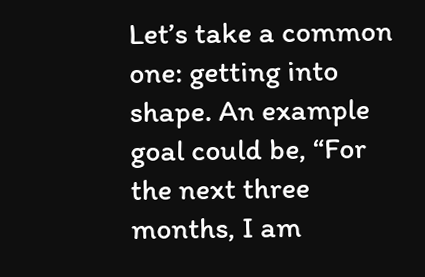Let’s take a common one: getting into shape. An example goal could be, “For the next three months, I am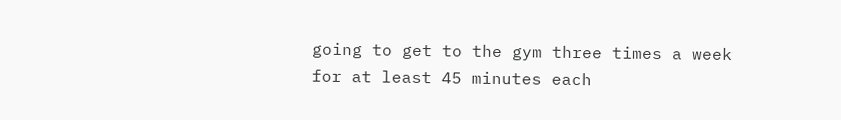going to get to the gym three times a week for at least 45 minutes each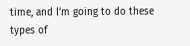time, and I’m going to do these types of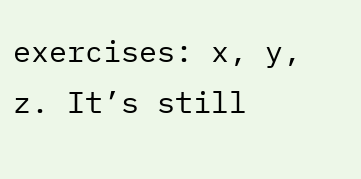exercises: x, y, z. It’s still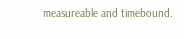measureable and timebound.